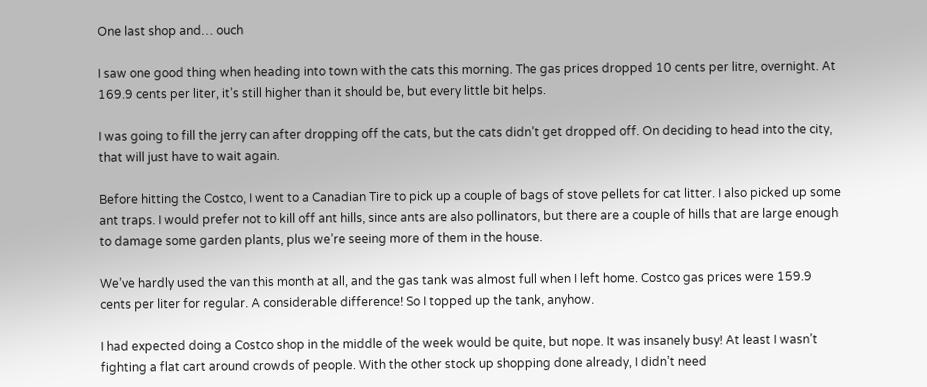One last shop and… ouch

I saw one good thing when heading into town with the cats this morning. The gas prices dropped 10 cents per litre, overnight. At 169.9 cents per liter, it’s still higher than it should be, but every little bit helps.

I was going to fill the jerry can after dropping off the cats, but the cats didn’t get dropped off. On deciding to head into the city, that will just have to wait again.

Before hitting the Costco, I went to a Canadian Tire to pick up a couple of bags of stove pellets for cat litter. I also picked up some ant traps. I would prefer not to kill off ant hills, since ants are also pollinators, but there are a couple of hills that are large enough to damage some garden plants, plus we’re seeing more of them in the house.

We’ve hardly used the van this month at all, and the gas tank was almost full when I left home. Costco gas prices were 159.9 cents per liter for regular. A considerable difference! So I topped up the tank, anyhow.

I had expected doing a Costco shop in the middle of the week would be quite, but nope. It was insanely busy! At least I wasn’t fighting a flat cart around crowds of people. With the other stock up shopping done already, I didn’t need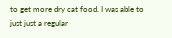to get more dry cat food. I was able to just just a regular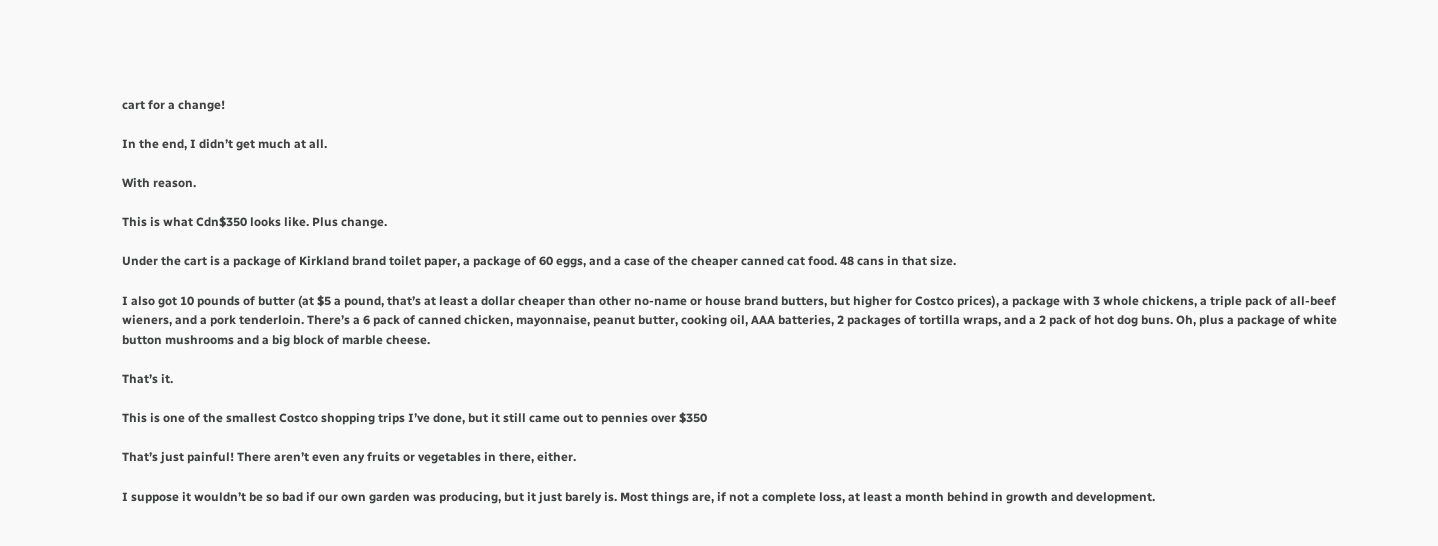cart for a change!

In the end, I didn’t get much at all.

With reason.

This is what Cdn$350 looks like. Plus change.

Under the cart is a package of Kirkland brand toilet paper, a package of 60 eggs, and a case of the cheaper canned cat food. 48 cans in that size.

I also got 10 pounds of butter (at $5 a pound, that’s at least a dollar cheaper than other no-name or house brand butters, but higher for Costco prices), a package with 3 whole chickens, a triple pack of all-beef wieners, and a pork tenderloin. There’s a 6 pack of canned chicken, mayonnaise, peanut butter, cooking oil, AAA batteries, 2 packages of tortilla wraps, and a 2 pack of hot dog buns. Oh, plus a package of white button mushrooms and a big block of marble cheese.

That’s it.

This is one of the smallest Costco shopping trips I’ve done, but it still came out to pennies over $350

That’s just painful! There aren’t even any fruits or vegetables in there, either.

I suppose it wouldn’t be so bad if our own garden was producing, but it just barely is. Most things are, if not a complete loss, at least a month behind in growth and development.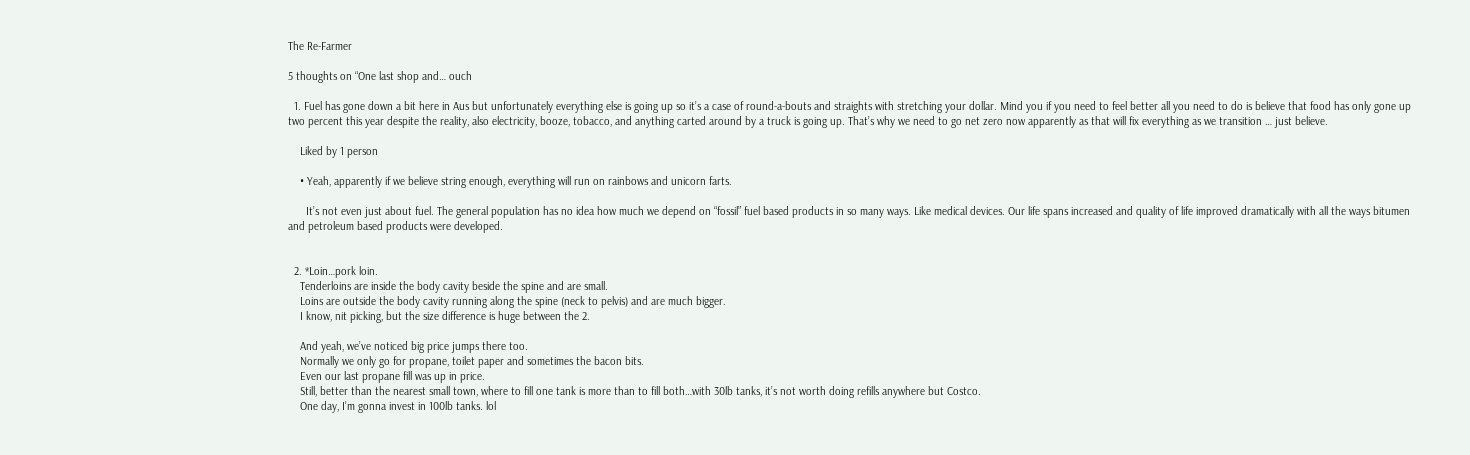The Re-Farmer

5 thoughts on “One last shop and… ouch

  1. Fuel has gone down a bit here in Aus but unfortunately everything else is going up so it’s a case of round-a-bouts and straights with stretching your dollar. Mind you if you need to feel better all you need to do is believe that food has only gone up two percent this year despite the reality, also electricity, booze, tobacco, and anything carted around by a truck is going up. That’s why we need to go net zero now apparently as that will fix everything as we transition … just believe.

    Liked by 1 person

    • Yeah, apparently if we believe string enough, everything will run on rainbows and unicorn farts.

      It’s not even just about fuel. The general population has no idea how much we depend on “fossil” fuel based products in so many ways. Like medical devices. Our life spans increased and quality of life improved dramatically with all the ways bitumen and petroleum based products were developed.


  2. *Loin…pork loin.
    Tenderloins are inside the body cavity beside the spine and are small.
    Loins are outside the body cavity running along the spine (neck to pelvis) and are much bigger.
    I know, nit picking, but the size difference is huge between the 2.

    And yeah, we’ve noticed big price jumps there too.
    Normally we only go for propane, toilet paper and sometimes the bacon bits.
    Even our last propane fill was up in price.
    Still, better than the nearest small town, where to fill one tank is more than to fill both…with 30lb tanks, it’s not worth doing refills anywhere but Costco.
    One day, I’m gonna invest in 100lb tanks. lol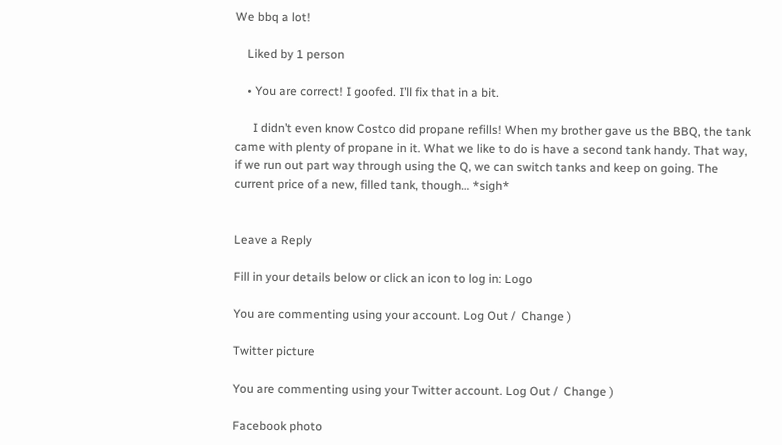We bbq a lot!

    Liked by 1 person

    • You are correct! I goofed. I’ll fix that in a bit.

      I didn’t even know Costco did propane refills! When my brother gave us the BBQ, the tank came with plenty of propane in it. What we like to do is have a second tank handy. That way, if we run out part way through using the Q, we can switch tanks and keep on going. The current price of a new, filled tank, though… *sigh*


Leave a Reply

Fill in your details below or click an icon to log in: Logo

You are commenting using your account. Log Out /  Change )

Twitter picture

You are commenting using your Twitter account. Log Out /  Change )

Facebook photo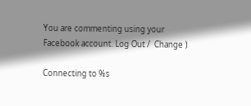You are commenting using your Facebook account. Log Out /  Change )

Connecting to %s